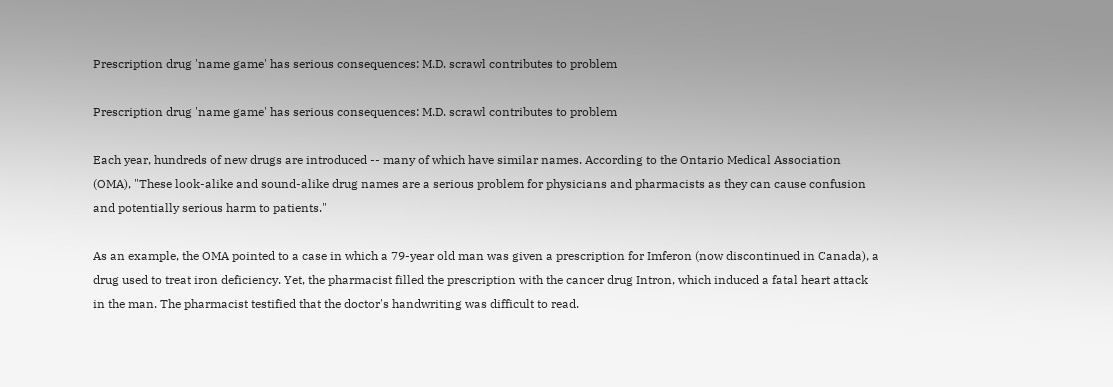Prescription drug 'name game' has serious consequences: M.D. scrawl contributes to problem

Prescription drug 'name game' has serious consequences: M.D. scrawl contributes to problem

Each year, hundreds of new drugs are introduced -- many of which have similar names. According to the Ontario Medical Association (OMA), "These look-alike and sound-alike drug names are a serious problem for physicians and pharmacists as they can cause confusion and potentially serious harm to patients."

As an example, the OMA pointed to a case in which a 79-year old man was given a prescription for Imferon (now discontinued in Canada), a drug used to treat iron deficiency. Yet, the pharmacist filled the prescription with the cancer drug Intron, which induced a fatal heart attack in the man. The pharmacist testified that the doctor's handwriting was difficult to read.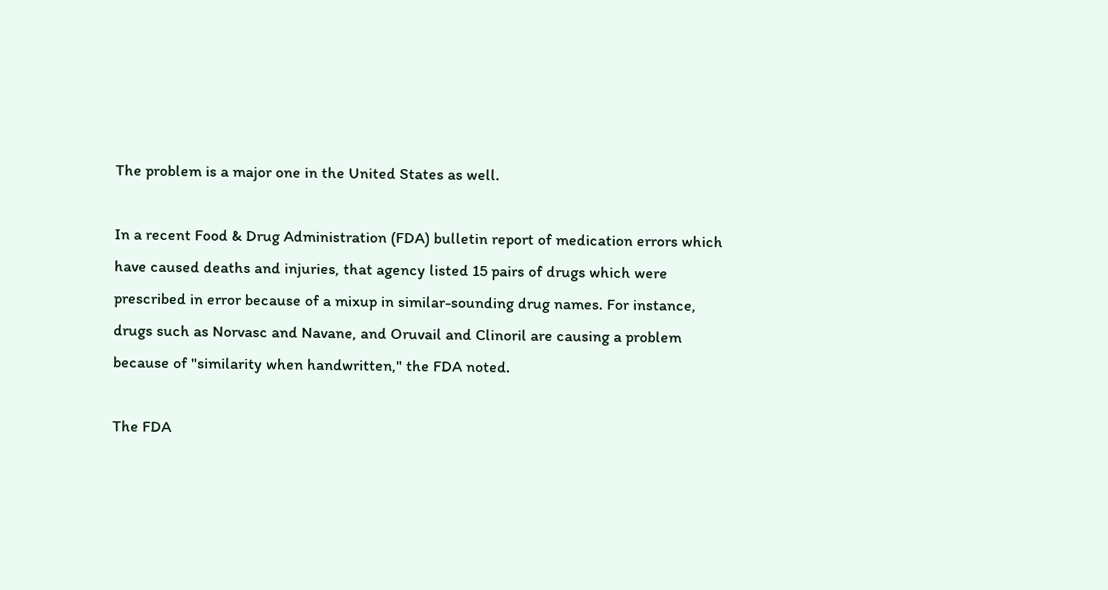The problem is a major one in the United States as well.

In a recent Food & Drug Administration (FDA) bulletin report of medication errors which have caused deaths and injuries, that agency listed 15 pairs of drugs which were prescribed in error because of a mixup in similar-sounding drug names. For instance, drugs such as Norvasc and Navane, and Oruvail and Clinoril are causing a problem because of "similarity when handwritten," the FDA noted.

The FDA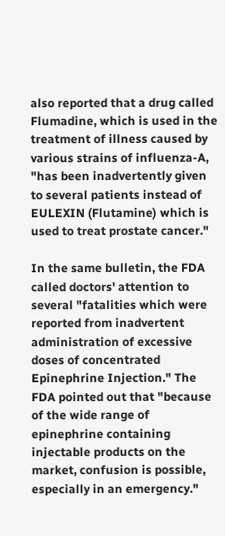also reported that a drug called Flumadine, which is used in the treatment of illness caused by various strains of influenza-A, "has been inadvertently given to several patients instead of EULEXIN (Flutamine) which is used to treat prostate cancer."

In the same bulletin, the FDA called doctors' attention to several "fatalities which were reported from inadvertent administration of excessive doses of concentrated Epinephrine Injection." The FDA pointed out that "because of the wide range of epinephrine containing injectable products on the market, confusion is possible, especially in an emergency."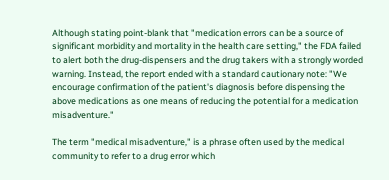Although stating point-blank that "medication errors can be a source of significant morbidity and mortality in the health care setting," the FDA failed to alert both the drug-dispensers and the drug takers with a strongly worded warning. Instead, the report ended with a standard cautionary note: "We encourage confirmation of the patient's diagnosis before dispensing the above medications as one means of reducing the potential for a medication misadventure."

The term "medical misadventure," is a phrase often used by the medical community to refer to a drug error which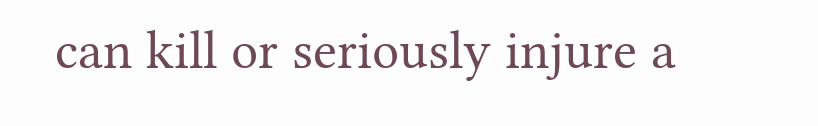can kill or seriously injure a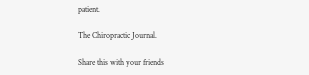patient.

The Chiropractic Journal.

Share this with your friends